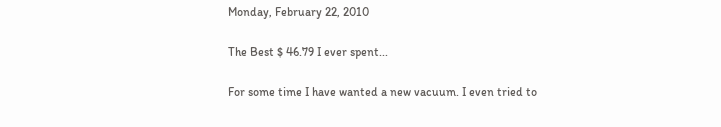Monday, February 22, 2010

The Best $ 46.79 I ever spent...

For some time I have wanted a new vacuum. I even tried to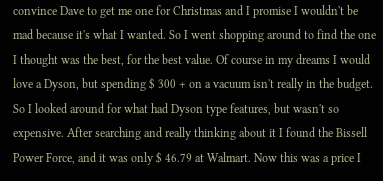convince Dave to get me one for Christmas and I promise I wouldn't be mad because it's what I wanted. So I went shopping around to find the one I thought was the best, for the best value. Of course in my dreams I would love a Dyson, but spending $ 300 + on a vacuum isn't really in the budget. So I looked around for what had Dyson type features, but wasn't so expensive. After searching and really thinking about it I found the Bissell Power Force, and it was only $ 46.79 at Walmart. Now this was a price I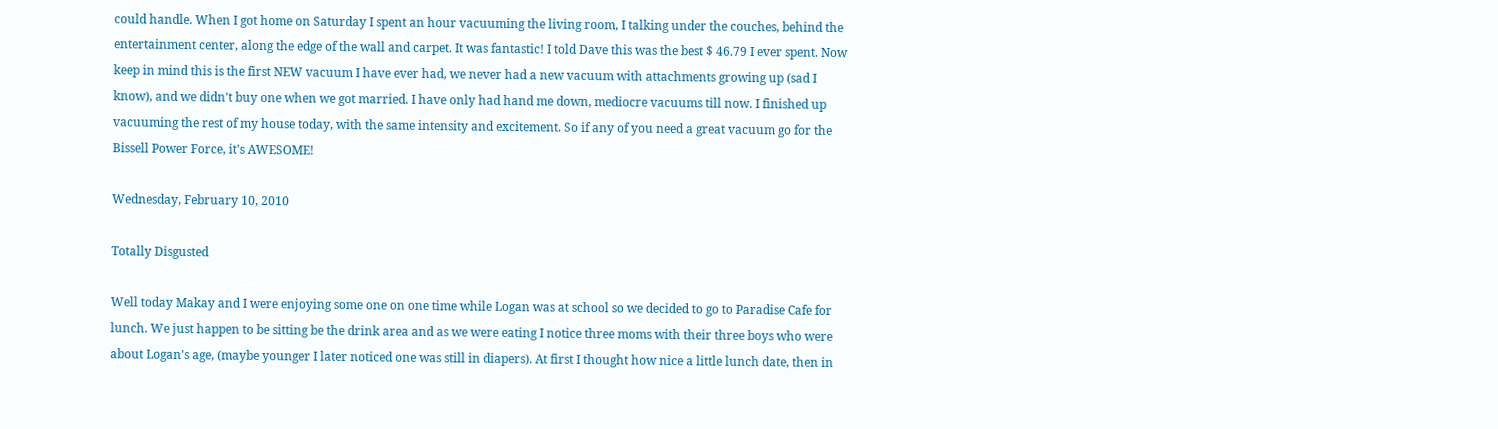could handle. When I got home on Saturday I spent an hour vacuuming the living room, I talking under the couches, behind the entertainment center, along the edge of the wall and carpet. It was fantastic! I told Dave this was the best $ 46.79 I ever spent. Now keep in mind this is the first NEW vacuum I have ever had, we never had a new vacuum with attachments growing up (sad I know), and we didn't buy one when we got married. I have only had hand me down, mediocre vacuums till now. I finished up vacuuming the rest of my house today, with the same intensity and excitement. So if any of you need a great vacuum go for the Bissell Power Force, it's AWESOME!

Wednesday, February 10, 2010

Totally Disgusted

Well today Makay and I were enjoying some one on one time while Logan was at school so we decided to go to Paradise Cafe for lunch. We just happen to be sitting be the drink area and as we were eating I notice three moms with their three boys who were about Logan's age, (maybe younger I later noticed one was still in diapers). At first I thought how nice a little lunch date, then in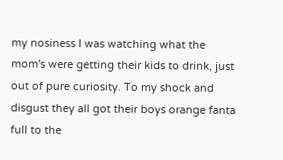my nosiness I was watching what the mom's were getting their kids to drink, just out of pure curiosity. To my shock and disgust they all got their boys orange fanta full to the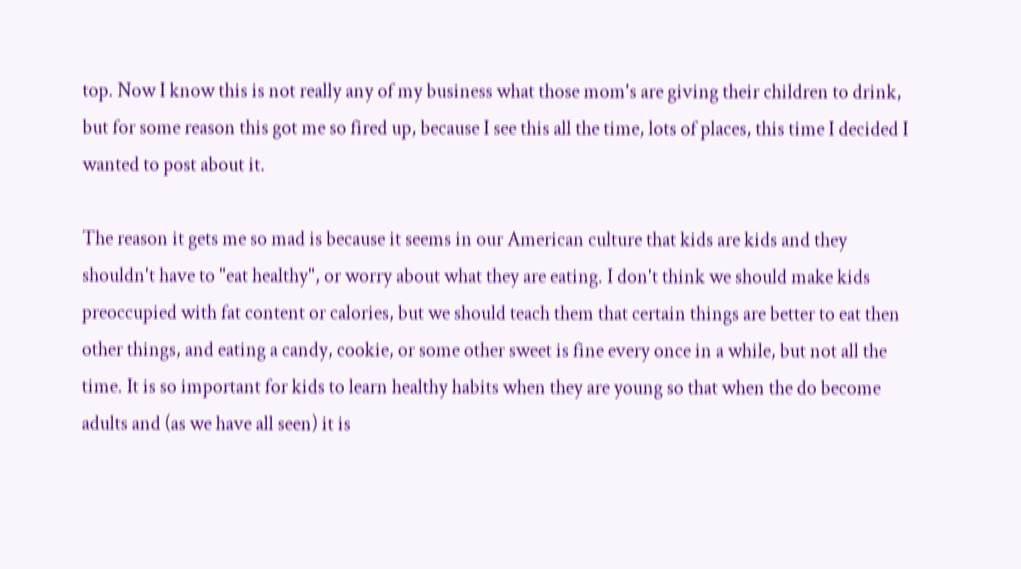top. Now I know this is not really any of my business what those mom's are giving their children to drink, but for some reason this got me so fired up, because I see this all the time, lots of places, this time I decided I wanted to post about it.

The reason it gets me so mad is because it seems in our American culture that kids are kids and they shouldn't have to "eat healthy", or worry about what they are eating. I don't think we should make kids preoccupied with fat content or calories, but we should teach them that certain things are better to eat then other things, and eating a candy, cookie, or some other sweet is fine every once in a while, but not all the time. It is so important for kids to learn healthy habits when they are young so that when the do become adults and (as we have all seen) it is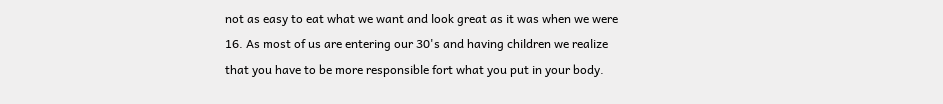not as easy to eat what we want and look great as it was when we were 16. As most of us are entering our 30's and having children we realize that you have to be more responsible fort what you put in your body.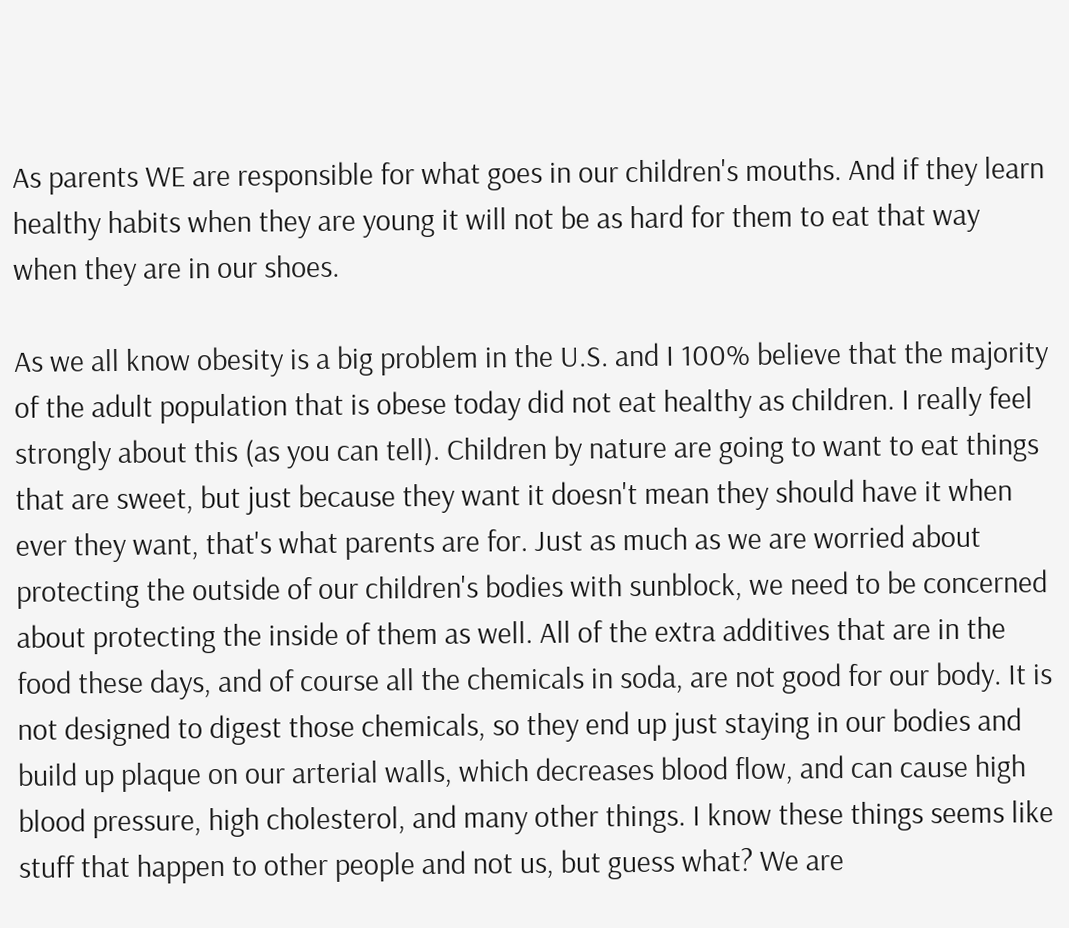As parents WE are responsible for what goes in our children's mouths. And if they learn healthy habits when they are young it will not be as hard for them to eat that way when they are in our shoes.

As we all know obesity is a big problem in the U.S. and I 100% believe that the majority of the adult population that is obese today did not eat healthy as children. I really feel strongly about this (as you can tell). Children by nature are going to want to eat things that are sweet, but just because they want it doesn't mean they should have it when ever they want, that's what parents are for. Just as much as we are worried about protecting the outside of our children's bodies with sunblock, we need to be concerned about protecting the inside of them as well. All of the extra additives that are in the food these days, and of course all the chemicals in soda, are not good for our body. It is not designed to digest those chemicals, so they end up just staying in our bodies and build up plaque on our arterial walls, which decreases blood flow, and can cause high blood pressure, high cholesterol, and many other things. I know these things seems like stuff that happen to other people and not us, but guess what? We are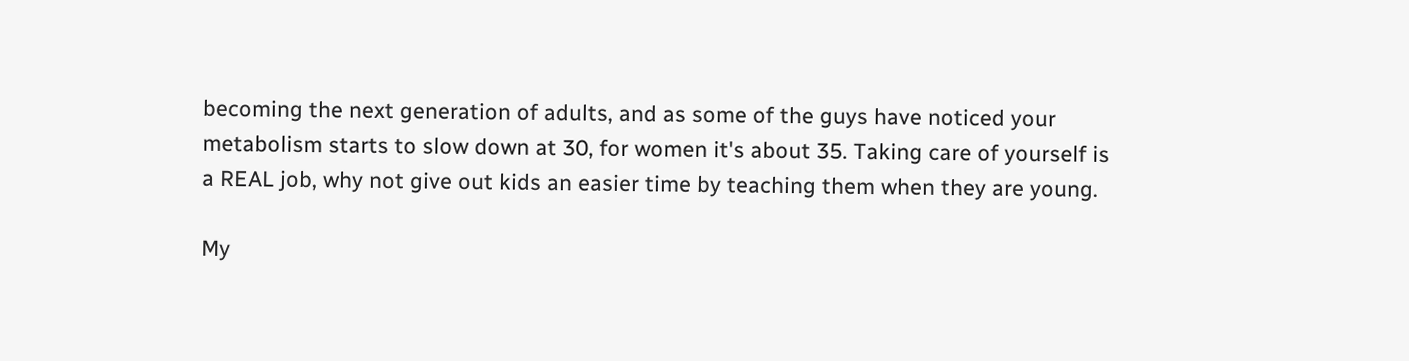becoming the next generation of adults, and as some of the guys have noticed your metabolism starts to slow down at 30, for women it's about 35. Taking care of yourself is a REAL job, why not give out kids an easier time by teaching them when they are young.

My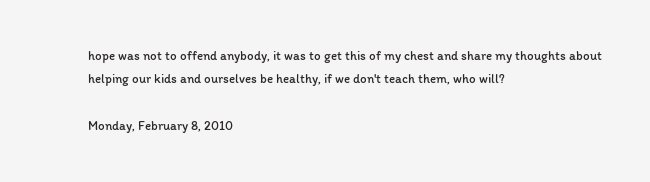hope was not to offend anybody, it was to get this of my chest and share my thoughts about helping our kids and ourselves be healthy, if we don't teach them, who will?

Monday, February 8, 2010